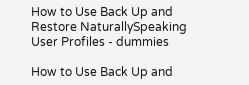How to Use Back Up and Restore NaturallySpeaking User Profiles - dummies

How to Use Back Up and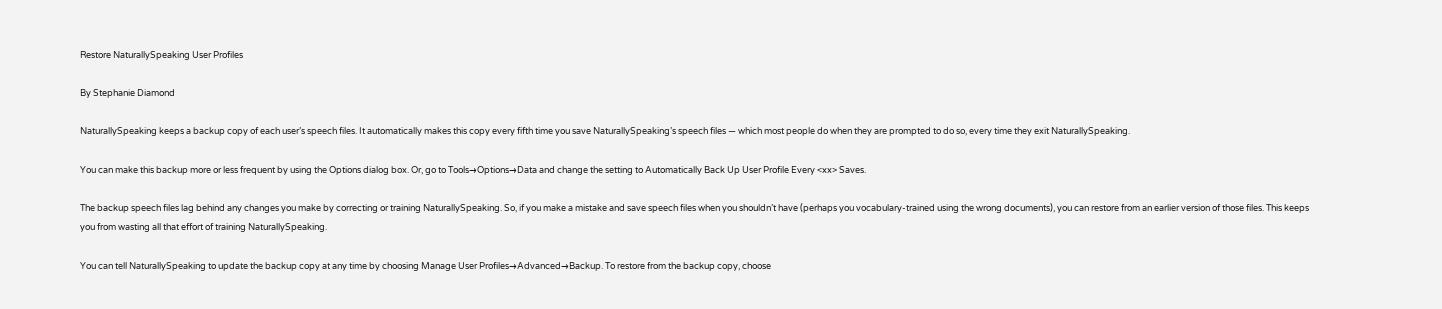Restore NaturallySpeaking User Profiles

By Stephanie Diamond

NaturallySpeaking keeps a backup copy of each user’s speech files. It automatically makes this copy every fifth time you save NaturallySpeaking’s speech files — which most people do when they are prompted to do so, every time they exit NaturallySpeaking.

You can make this backup more or less frequent by using the Options dialog box. Or, go to Tools→Options→Data and change the setting to Automatically Back Up User Profile Every <xx> Saves.

The backup speech files lag behind any changes you make by correcting or training NaturallySpeaking. So, if you make a mistake and save speech files when you shouldn’t have (perhaps you vocabulary-trained using the wrong documents), you can restore from an earlier version of those files. This keeps you from wasting all that effort of training NaturallySpeaking.

You can tell NaturallySpeaking to update the backup copy at any time by choosing Manage User Profiles→Advanced→Backup. To restore from the backup copy, choose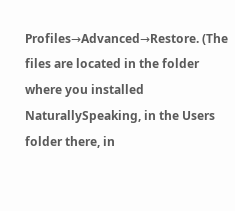Profiles→Advanced→Restore. (The files are located in the folder where you installed NaturallySpeaking, in the Users folder there, in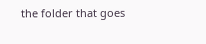the folder that goes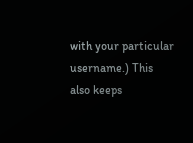with your particular username.) This also keeps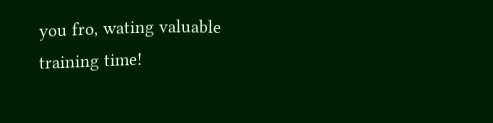you fro, wating valuable training time!